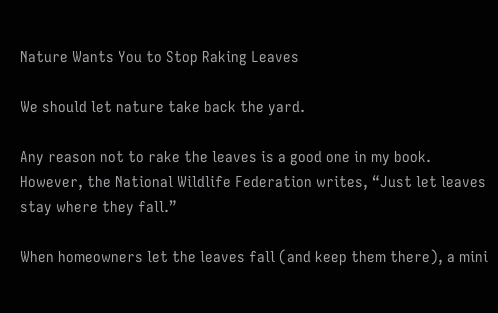Nature Wants You to Stop Raking Leaves

We should let nature take back the yard.

Any reason not to rake the leaves is a good one in my book. However, the National Wildlife Federation writes, “Just let leaves stay where they fall.”

When homeowners let the leaves fall (and keep them there), a mini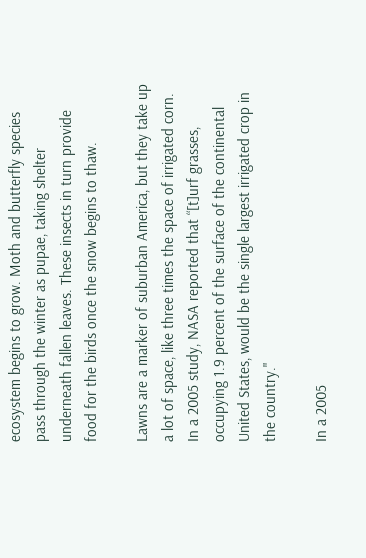ecosystem begins to grow. Moth and butterfly species pass through the winter as pupae, taking shelter underneath fallen leaves. These insects in turn provide food for the birds once the snow begins to thaw.

Lawns are a marker of suburban America, but they take up a lot of space, like three times the space of irrigated corn. In a 2005 study, NASA reported that “[t]urf grasses, occupying 1.9 percent of the surface of the continental United States, would be the single largest irrigated crop in the country."

In a 2005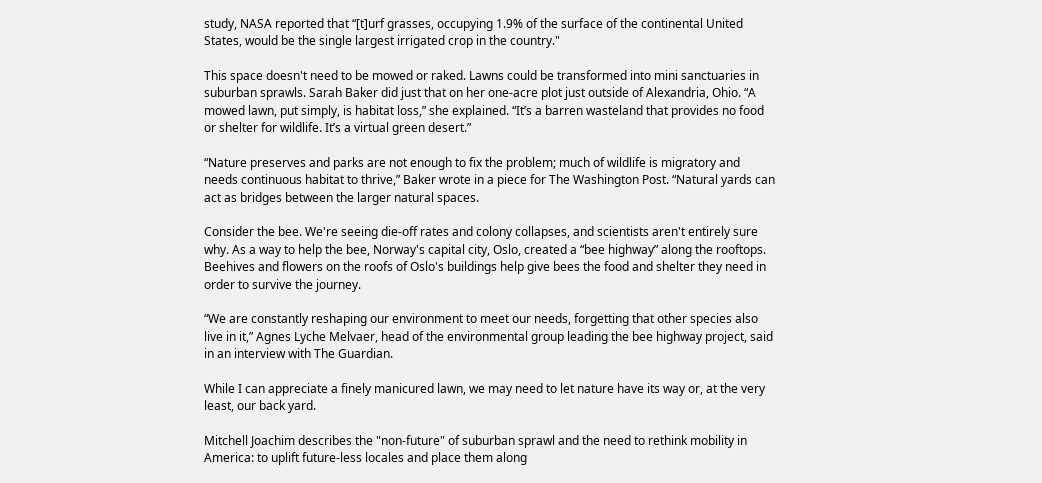study, NASA reported that “[t]urf grasses, occupying 1.9% of the surface of the continental United States, would be the single largest irrigated crop in the country."

This space doesn't need to be mowed or raked. Lawns could be transformed into mini sanctuaries in suburban sprawls. Sarah Baker did just that on her one-acre plot just outside of Alexandria, Ohio. “A mowed lawn, put simply, is habitat loss,” she explained. “It’s a barren wasteland that provides no food or shelter for wildlife. It’s a virtual green desert.”

“Nature preserves and parks are not enough to fix the problem; much of wildlife is migratory and needs continuous habitat to thrive,” Baker wrote in a piece for The Washington Post. “Natural yards can act as bridges between the larger natural spaces.

Consider the bee. We're seeing die-off rates and colony collapses, and scientists aren't entirely sure why. As a way to help the bee, Norway's capital city, Oslo, created a “bee highway” along the rooftops. Beehives and flowers on the roofs of Oslo's buildings help give bees the food and shelter they need in order to survive the journey.

“We are constantly reshaping our environment to meet our needs, forgetting that other species also live in it,” Agnes Lyche Melvaer, head of the environmental group leading the bee highway project, said in an interview with The Guardian.

While I can appreciate a finely manicured lawn, we may need to let nature have its way or, at the very least, our back yard.

Mitchell Joachim describes the "non-future" of suburban sprawl and the need to rethink mobility in America: to uplift future-less locales and place them along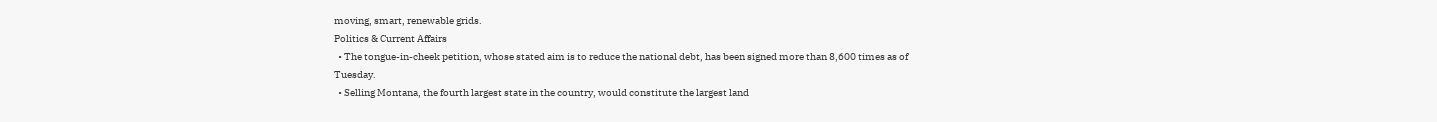moving, smart, renewable grids.
Politics & Current Affairs
  • The tongue-in-cheek petition, whose stated aim is to reduce the national debt, has been signed more than 8,600 times as of Tuesday.
  • Selling Montana, the fourth largest state in the country, would constitute the largest land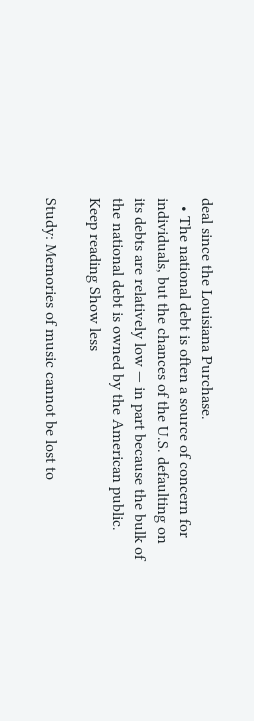deal since the Louisiana Purchase.
  • The national debt is often a source of concern for individuals, but the chances of the U.S. defaulting on its debts are relatively low — in part because the bulk of the national debt is owned by the American public.
Keep reading Show less

Study: Memories of music cannot be lost to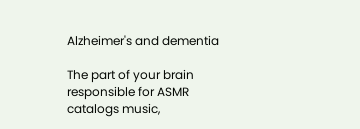Alzheimer's and dementia

The part of your brain responsible for ASMR catalogs music,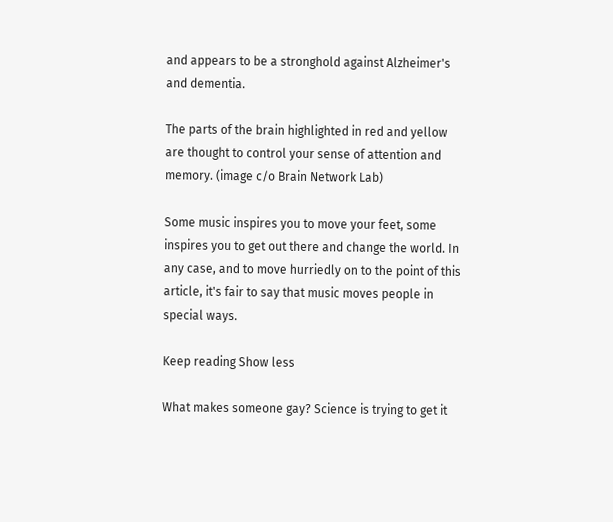and appears to be a stronghold against Alzheimer's and dementia.

The parts of the brain highlighted in red and yellow are thought to control your sense of attention and memory. (image c/o Brain Network Lab)

Some music inspires you to move your feet, some inspires you to get out there and change the world. In any case, and to move hurriedly on to the point of this article, it's fair to say that music moves people in special ways.

Keep reading Show less

What makes someone gay? Science is trying to get it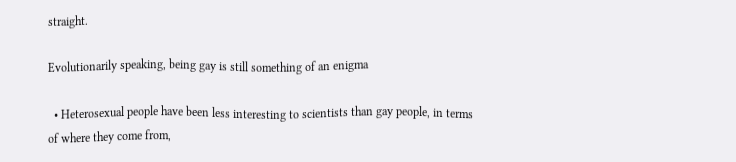straight.

Evolutionarily speaking, being gay is still something of an enigma

  • Heterosexual people have been less interesting to scientists than gay people, in terms of where they come from,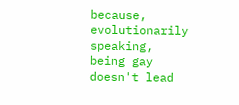because, evolutionarily speaking, being gay doesn't lead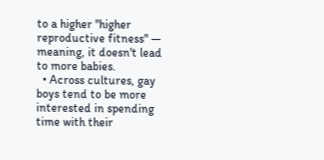to a higher "higher reproductive fitness" — meaning, it doesn't lead to more babies.
  • Across cultures, gay boys tend to be more interested in spending time with their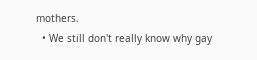mothers.
  • We still don't really know why gay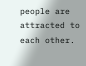people are attracted to each other.